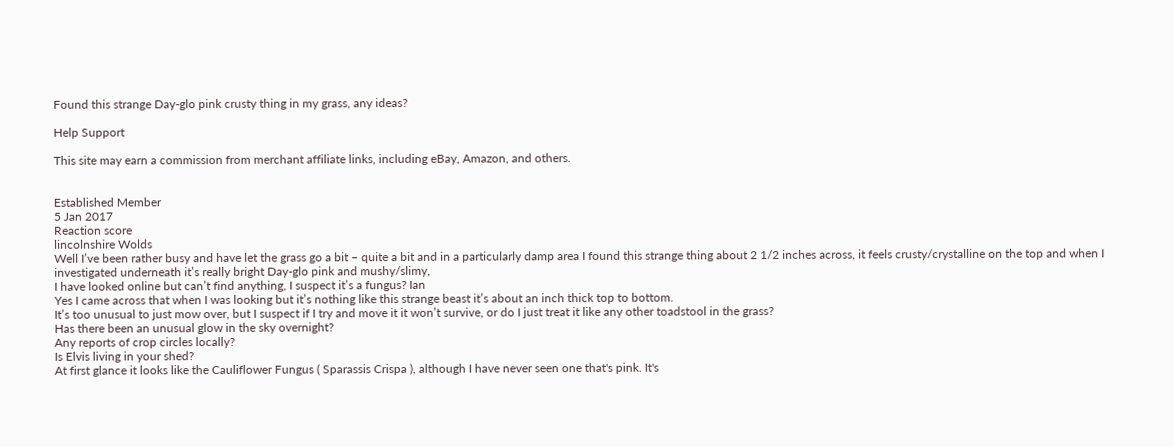Found this strange Day-glo pink crusty thing in my grass, any ideas?

Help Support

This site may earn a commission from merchant affiliate links, including eBay, Amazon, and others.


Established Member
5 Jan 2017
Reaction score
lincolnshire Wolds
Well I’ve been rather busy and have let the grass go a bit – quite a bit and in a particularly damp area I found this strange thing about 2 1/2 inches across, it feels crusty/crystalline on the top and when I investigated underneath it’s really bright Day-glo pink and mushy/slimy,
I have looked online but can’t find anything, I suspect it’s a fungus? Ian
Yes I came across that when I was looking but it’s nothing like this strange beast it’s about an inch thick top to bottom.
It’s too unusual to just mow over, but I suspect if I try and move it it won’t survive, or do I just treat it like any other toadstool in the grass?
Has there been an unusual glow in the sky overnight?
Any reports of crop circles locally?
Is Elvis living in your shed?
At first glance it looks like the Cauliflower Fungus ( Sparassis Crispa ), although I have never seen one that's pink. It's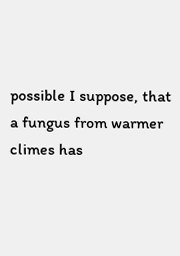possible I suppose, that a fungus from warmer climes has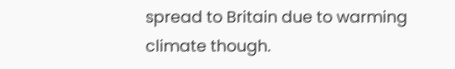spread to Britain due to warming climate though.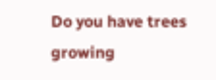Do you have trees growing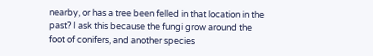nearby, or has a tree been felled in that location in the past? I ask this because the fungi grow around the foot of conifers, and another species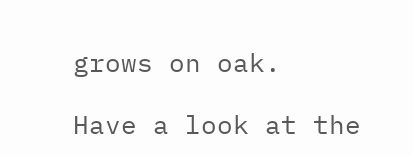grows on oak.

Have a look at the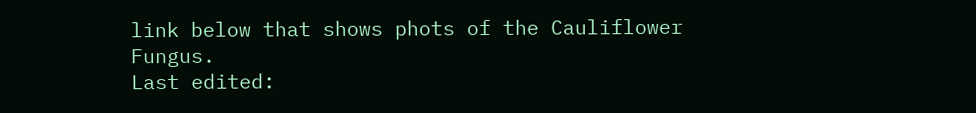link below that shows phots of the Cauliflower Fungus.
Last edited: